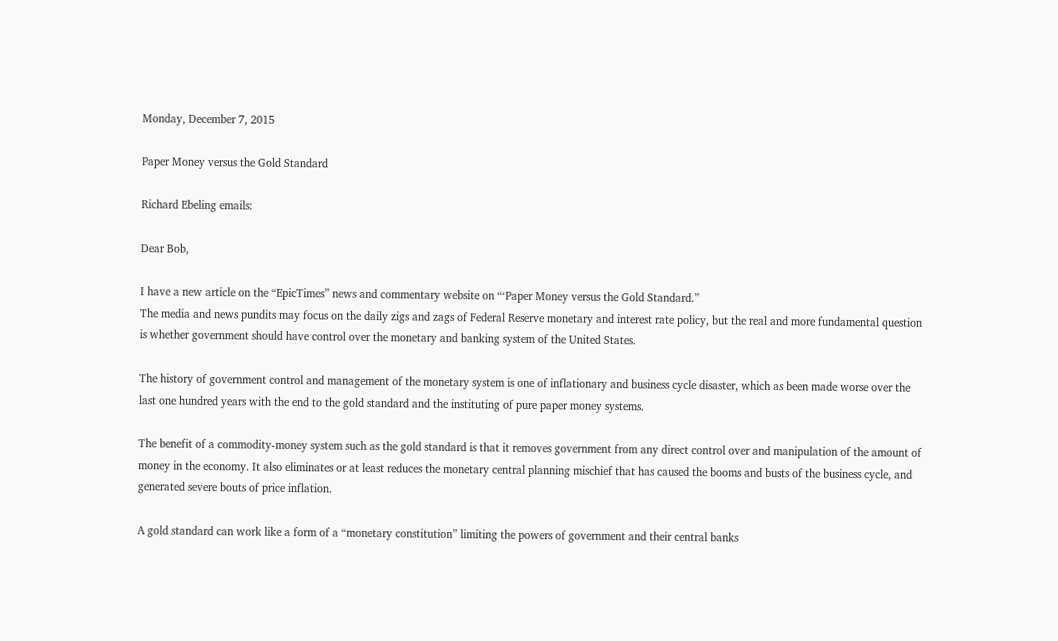Monday, December 7, 2015

Paper Money versus the Gold Standard

Richard Ebeling emails:

Dear Bob,

I have a new article on the “EpicTimes” news and commentary website on “‘Paper Money versus the Gold Standard.”
The media and news pundits may focus on the daily zigs and zags of Federal Reserve monetary and interest rate policy, but the real and more fundamental question is whether government should have control over the monetary and banking system of the United States.

The history of government control and management of the monetary system is one of inflationary and business cycle disaster, which as been made worse over the last one hundred years with the end to the gold standard and the instituting of pure paper money systems.

The benefit of a commodity-money system such as the gold standard is that it removes government from any direct control over and manipulation of the amount of money in the economy. It also eliminates or at least reduces the monetary central planning mischief that has caused the booms and busts of the business cycle, and generated severe bouts of price inflation.

A gold standard can work like a form of a “monetary constitution” limiting the powers of government and their central banks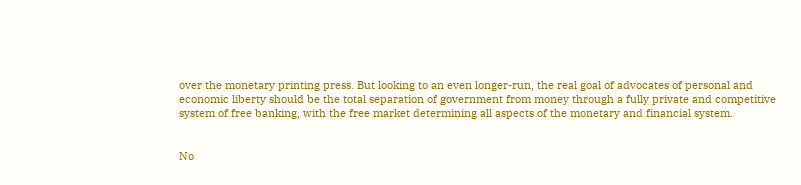over the monetary printing press. But looking to an even longer-run, the real goal of advocates of personal and economic liberty should be the total separation of government from money through a fully private and competitive system of free banking, with the free market determining all aspects of the monetary and financial system.


No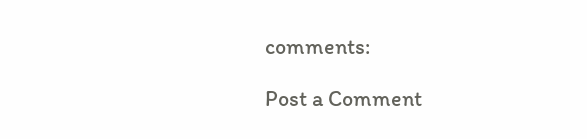comments:

Post a Comment